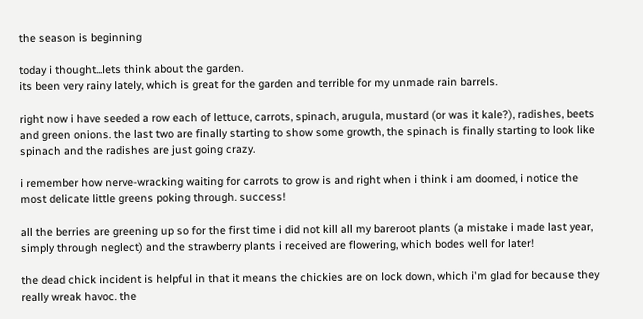the season is beginning

today i thought...lets think about the garden.
its been very rainy lately, which is great for the garden and terrible for my unmade rain barrels.

right now i have seeded a row each of lettuce, carrots, spinach, arugula, mustard (or was it kale?), radishes, beets and green onions. the last two are finally starting to show some growth, the spinach is finally starting to look like spinach and the radishes are just going crazy.

i remember how nerve-wracking waiting for carrots to grow is and right when i think i am doomed, i notice the most delicate little greens poking through. success!

all the berries are greening up so for the first time i did not kill all my bareroot plants (a mistake i made last year, simply through neglect) and the strawberry plants i received are flowering, which bodes well for later!

the dead chick incident is helpful in that it means the chickies are on lock down, which i'm glad for because they really wreak havoc. the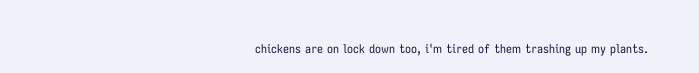chickens are on lock down too, i'm tired of them trashing up my plants.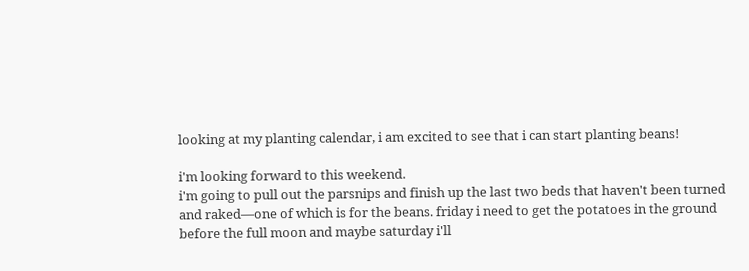looking at my planting calendar, i am excited to see that i can start planting beans!

i'm looking forward to this weekend.
i'm going to pull out the parsnips and finish up the last two beds that haven't been turned and raked—one of which is for the beans. friday i need to get the potatoes in the ground before the full moon and maybe saturday i'll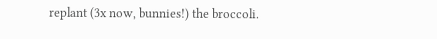replant (3x now, bunnies!) the broccoli.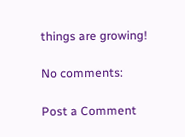things are growing!

No comments:

Post a Comment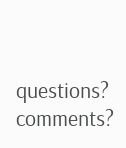questions? comments?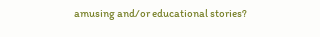amusing and/or educational stories?